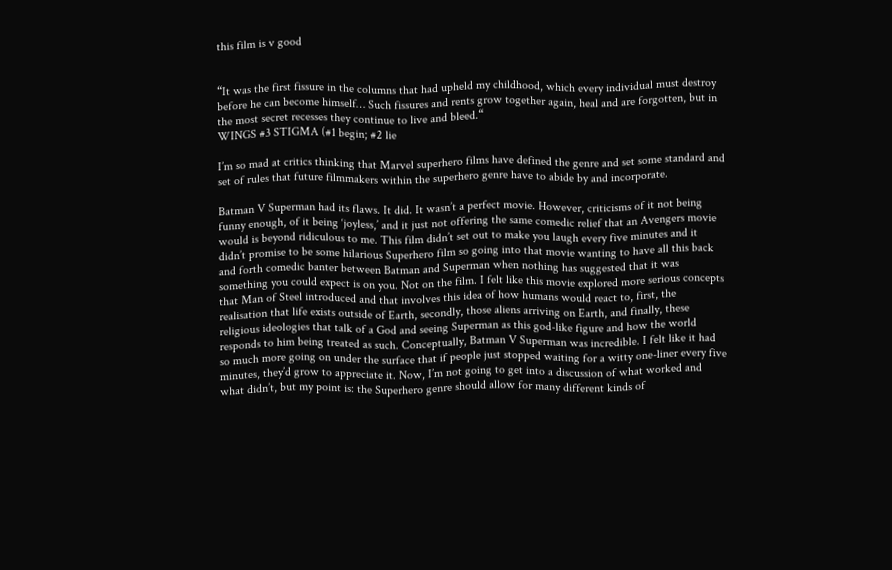this film is v good


“It was the first fissure in the columns that had upheld my childhood, which every individual must destroy before he can become himself… Such fissures and rents grow together again, heal and are forgotten, but in the most secret recesses they continue to live and bleed.“
WINGS #3 STIGMA (#1 begin; #2 lie

I’m so mad at critics thinking that Marvel superhero films have defined the genre and set some standard and set of rules that future filmmakers within the superhero genre have to abide by and incorporate.

Batman V Superman had its flaws. It did. It wasn’t a perfect movie. However, criticisms of it not being funny enough, of it being ‘joyless,’ and it just not offering the same comedic relief that an Avengers movie would is beyond ridiculous to me. This film didn’t set out to make you laugh every five minutes and it didn’t promise to be some hilarious Superhero film so going into that movie wanting to have all this back and forth comedic banter between Batman and Superman when nothing has suggested that it was something you could expect is on you. Not on the film. I felt like this movie explored more serious concepts that Man of Steel introduced and that involves this idea of how humans would react to, first, the realisation that life exists outside of Earth, secondly, those aliens arriving on Earth, and finally, these religious ideologies that talk of a God and seeing Superman as this god-like figure and how the world responds to him being treated as such. Conceptually, Batman V Superman was incredible. I felt like it had so much more going on under the surface that if people just stopped waiting for a witty one-liner every five minutes, they’d grow to appreciate it. Now, I’m not going to get into a discussion of what worked and what didn’t, but my point is: the Superhero genre should allow for many different kinds of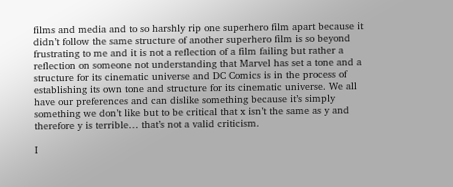films and media and to so harshly rip one superhero film apart because it didn’t follow the same structure of another superhero film is so beyond frustrating to me and it is not a reflection of a film failing but rather a reflection on someone not understanding that Marvel has set a tone and a structure for its cinematic universe and DC Comics is in the process of establishing its own tone and structure for its cinematic universe. We all have our preferences and can dislike something because it’s simply something we don’t like but to be critical that x isn’t the same as y and therefore y is terrible… that’s not a valid criticism.

I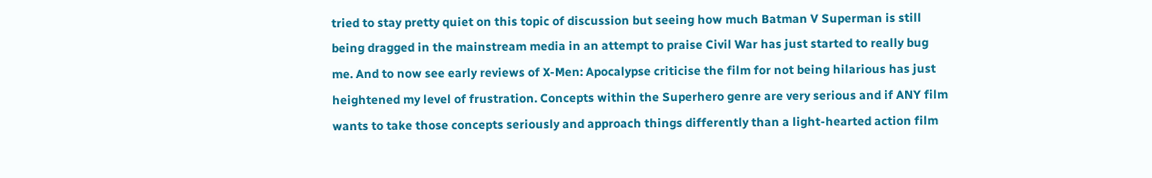tried to stay pretty quiet on this topic of discussion but seeing how much Batman V Superman is still being dragged in the mainstream media in an attempt to praise Civil War has just started to really bug me. And to now see early reviews of X-Men: Apocalypse criticise the film for not being hilarious has just heightened my level of frustration. Concepts within the Superhero genre are very serious and if ANY film wants to take those concepts seriously and approach things differently than a light-hearted action film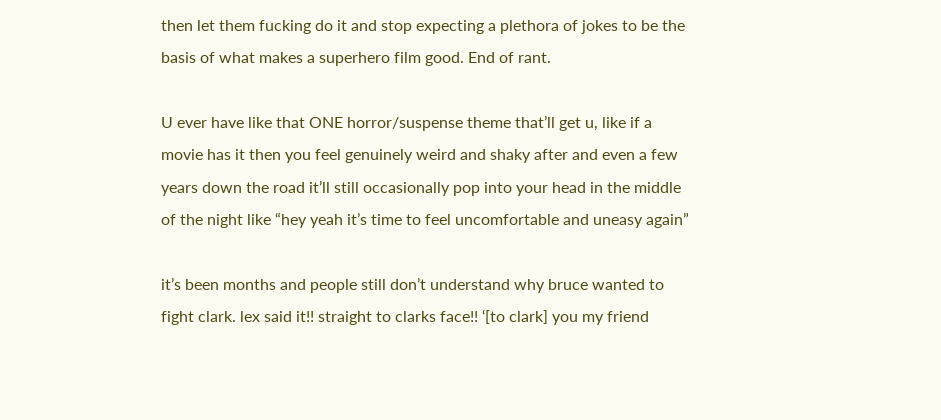then let them fucking do it and stop expecting a plethora of jokes to be the basis of what makes a superhero film good. End of rant.

U ever have like that ONE horror/suspense theme that’ll get u, like if a movie has it then you feel genuinely weird and shaky after and even a few years down the road it’ll still occasionally pop into your head in the middle of the night like “hey yeah it’s time to feel uncomfortable and uneasy again”

it’s been months and people still don’t understand why bruce wanted to fight clark. lex said it!! straight to clarks face!! ‘[to clark] you my friend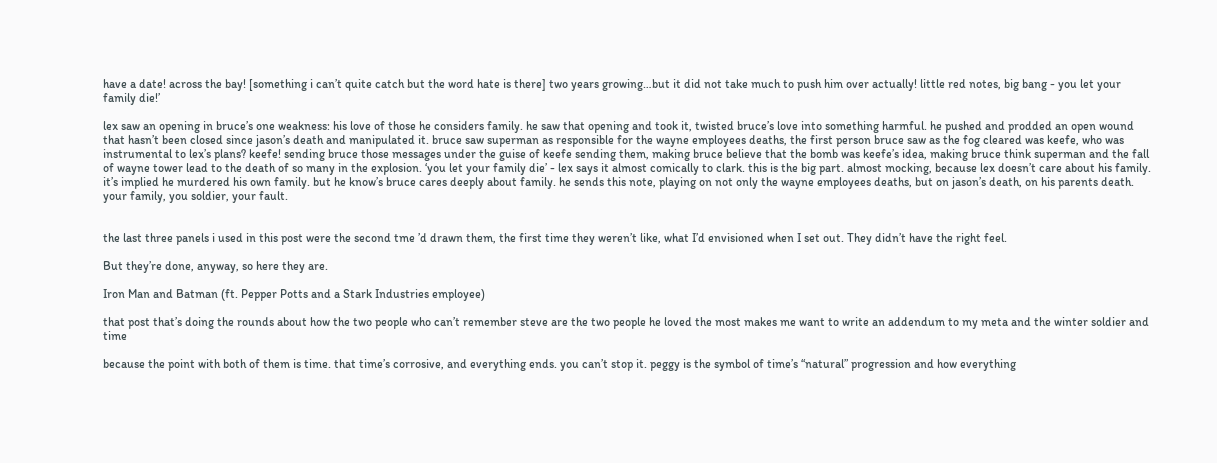have a date! across the bay! [something i can’t quite catch but the word hate is there] two years growing…but it did not take much to push him over actually! little red notes, big bang - you let your family die!’

lex saw an opening in bruce’s one weakness: his love of those he considers family. he saw that opening and took it, twisted bruce’s love into something harmful. he pushed and prodded an open wound that hasn’t been closed since jason’s death and manipulated it. bruce saw superman as responsible for the wayne employees deaths, the first person bruce saw as the fog cleared was keefe, who was instrumental to lex’s plans? keefe! sending bruce those messages under the guise of keefe sending them, making bruce believe that the bomb was keefe’s idea, making bruce think superman and the fall of wayne tower lead to the death of so many in the explosion. ‘you let your family die’ - lex says it almost comically to clark. this is the big part. almost mocking, because lex doesn’t care about his family. it’s implied he murdered his own family. but he know’s bruce cares deeply about family. he sends this note, playing on not only the wayne employees deaths, but on jason’s death, on his parents death. your family, you soldier, your fault.


the last three panels i used in this post were the second tme ’d drawn them, the first time they weren’t like, what I’d envisioned when I set out. They didn’t have the right feel.

But they’re done, anyway, so here they are.

Iron Man and Batman (ft. Pepper Potts and a Stark Industries employee)

that post that’s doing the rounds about how the two people who can’t remember steve are the two people he loved the most makes me want to write an addendum to my meta and the winter soldier and time

because the point with both of them is time. that time’s corrosive, and everything ends. you can’t stop it. peggy is the symbol of time’s “natural” progression and how everything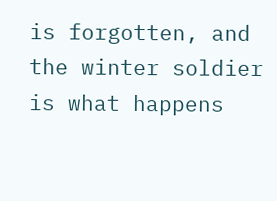is forgotten, and the winter soldier is what happens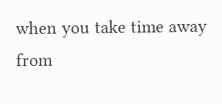when you take time away from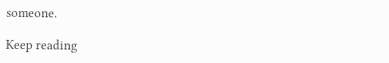someone.

Keep reading